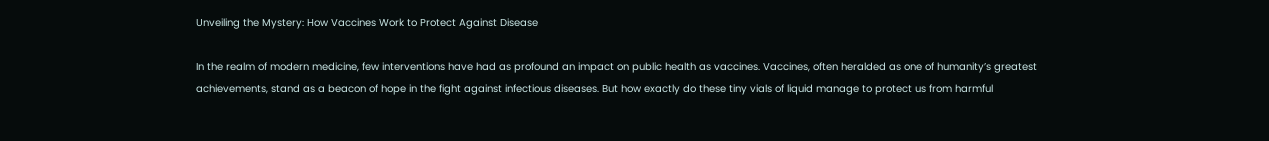Unveiling the Mystery: How Vaccines Work to Protect Against Disease

In the realm of modern medicine, few interventions have had as profound an impact on public health as vaccines. Vaccines, often heralded as one of humanity’s greatest achievements, stand as a beacon of hope in the fight against infectious diseases. But how exactly do these tiny vials of liquid manage to protect us from harmful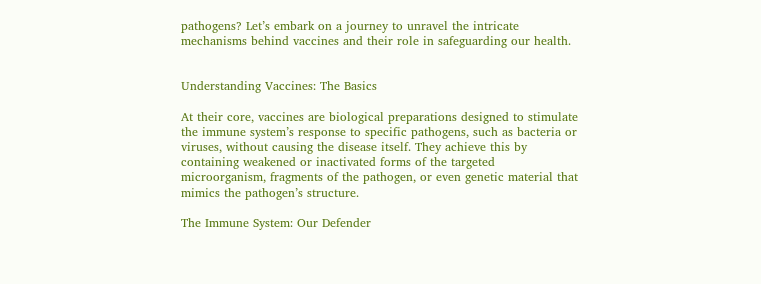pathogens? Let’s embark on a journey to unravel the intricate mechanisms behind vaccines and their role in safeguarding our health.


Understanding Vaccines: The Basics

At their core, vaccines are biological preparations designed to stimulate the immune system’s response to specific pathogens, such as bacteria or viruses, without causing the disease itself. They achieve this by containing weakened or inactivated forms of the targeted microorganism, fragments of the pathogen, or even genetic material that mimics the pathogen’s structure.

The Immune System: Our Defender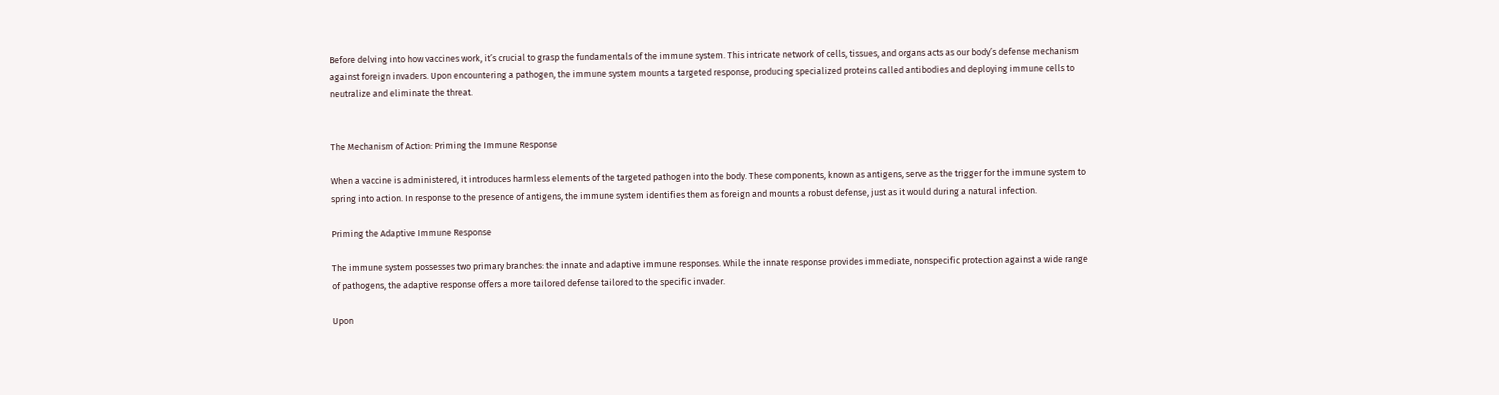Before delving into how vaccines work, it’s crucial to grasp the fundamentals of the immune system. This intricate network of cells, tissues, and organs acts as our body’s defense mechanism against foreign invaders. Upon encountering a pathogen, the immune system mounts a targeted response, producing specialized proteins called antibodies and deploying immune cells to neutralize and eliminate the threat.


The Mechanism of Action: Priming the Immune Response

When a vaccine is administered, it introduces harmless elements of the targeted pathogen into the body. These components, known as antigens, serve as the trigger for the immune system to spring into action. In response to the presence of antigens, the immune system identifies them as foreign and mounts a robust defense, just as it would during a natural infection.

Priming the Adaptive Immune Response

The immune system possesses two primary branches: the innate and adaptive immune responses. While the innate response provides immediate, nonspecific protection against a wide range of pathogens, the adaptive response offers a more tailored defense tailored to the specific invader.

Upon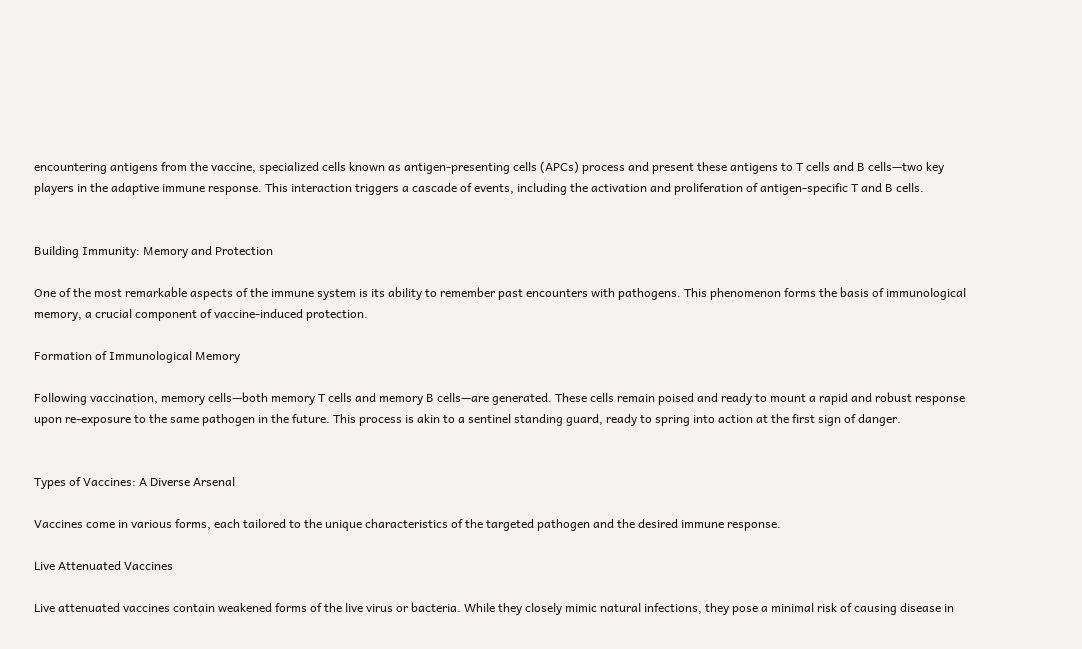encountering antigens from the vaccine, specialized cells known as antigen-presenting cells (APCs) process and present these antigens to T cells and B cells—two key players in the adaptive immune response. This interaction triggers a cascade of events, including the activation and proliferation of antigen-specific T and B cells.


Building Immunity: Memory and Protection

One of the most remarkable aspects of the immune system is its ability to remember past encounters with pathogens. This phenomenon forms the basis of immunological memory, a crucial component of vaccine-induced protection.

Formation of Immunological Memory

Following vaccination, memory cells—both memory T cells and memory B cells—are generated. These cells remain poised and ready to mount a rapid and robust response upon re-exposure to the same pathogen in the future. This process is akin to a sentinel standing guard, ready to spring into action at the first sign of danger.


Types of Vaccines: A Diverse Arsenal

Vaccines come in various forms, each tailored to the unique characteristics of the targeted pathogen and the desired immune response.

Live Attenuated Vaccines

Live attenuated vaccines contain weakened forms of the live virus or bacteria. While they closely mimic natural infections, they pose a minimal risk of causing disease in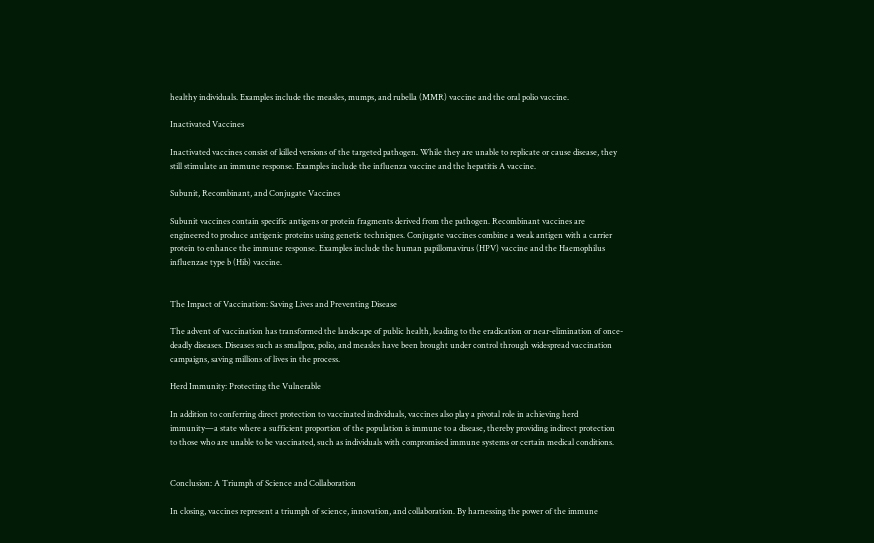healthy individuals. Examples include the measles, mumps, and rubella (MMR) vaccine and the oral polio vaccine.

Inactivated Vaccines

Inactivated vaccines consist of killed versions of the targeted pathogen. While they are unable to replicate or cause disease, they still stimulate an immune response. Examples include the influenza vaccine and the hepatitis A vaccine.

Subunit, Recombinant, and Conjugate Vaccines

Subunit vaccines contain specific antigens or protein fragments derived from the pathogen. Recombinant vaccines are engineered to produce antigenic proteins using genetic techniques. Conjugate vaccines combine a weak antigen with a carrier protein to enhance the immune response. Examples include the human papillomavirus (HPV) vaccine and the Haemophilus influenzae type b (Hib) vaccine.


The Impact of Vaccination: Saving Lives and Preventing Disease

The advent of vaccination has transformed the landscape of public health, leading to the eradication or near-elimination of once-deadly diseases. Diseases such as smallpox, polio, and measles have been brought under control through widespread vaccination campaigns, saving millions of lives in the process.

Herd Immunity: Protecting the Vulnerable

In addition to conferring direct protection to vaccinated individuals, vaccines also play a pivotal role in achieving herd immunity—a state where a sufficient proportion of the population is immune to a disease, thereby providing indirect protection to those who are unable to be vaccinated, such as individuals with compromised immune systems or certain medical conditions.


Conclusion: A Triumph of Science and Collaboration

In closing, vaccines represent a triumph of science, innovation, and collaboration. By harnessing the power of the immune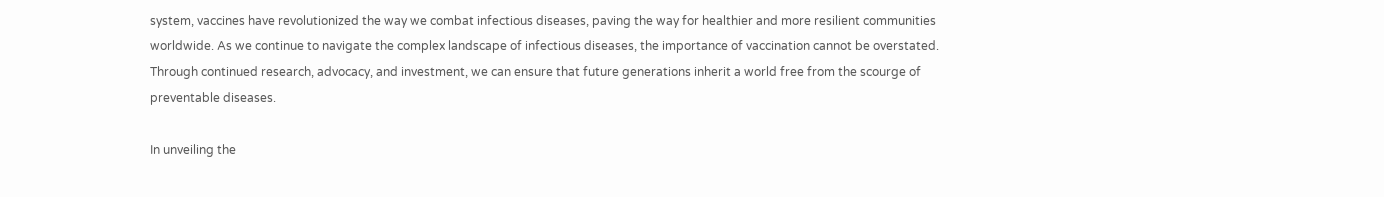system, vaccines have revolutionized the way we combat infectious diseases, paving the way for healthier and more resilient communities worldwide. As we continue to navigate the complex landscape of infectious diseases, the importance of vaccination cannot be overstated. Through continued research, advocacy, and investment, we can ensure that future generations inherit a world free from the scourge of preventable diseases.

In unveiling the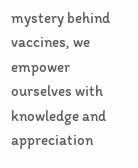mystery behind vaccines, we empower ourselves with knowledge and appreciation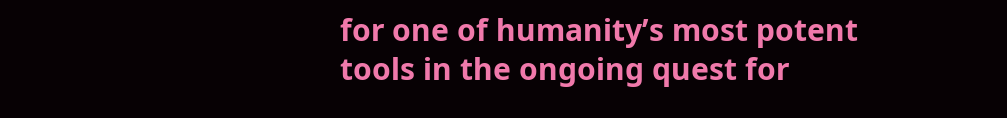for one of humanity’s most potent tools in the ongoing quest for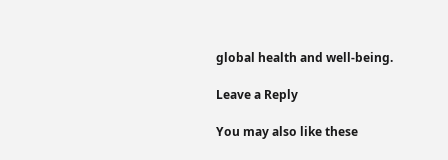global health and well-being.

Leave a Reply

You may also like these